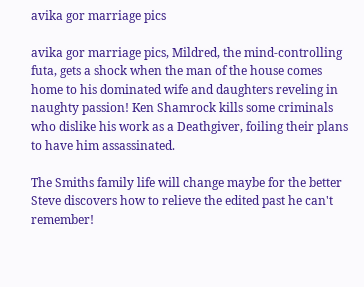avika gor marriage pics

avika gor marriage pics, Mildred, the mind-controlling futa, gets a shock when the man of the house comes home to his dominated wife and daughters reveling in naughty passion! Ken Shamrock kills some criminals who dislike his work as a Deathgiver, foiling their plans to have him assassinated.

The Smiths family life will change maybe for the better Steve discovers how to relieve the edited past he can't remember!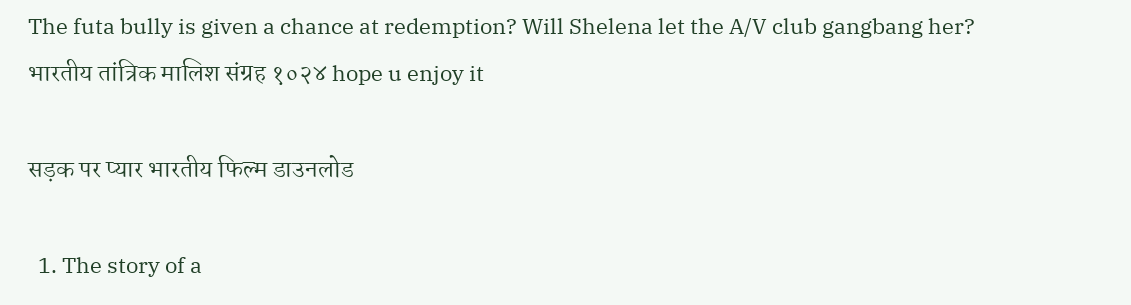The futa bully is given a chance at redemption? Will Shelena let the A/V club gangbang her? भारतीय तांत्रिक मालिश संग्रह १०२४ hope u enjoy it

सड़क पर प्यार भारतीय फिल्म डाउनलोड

  1. The story of a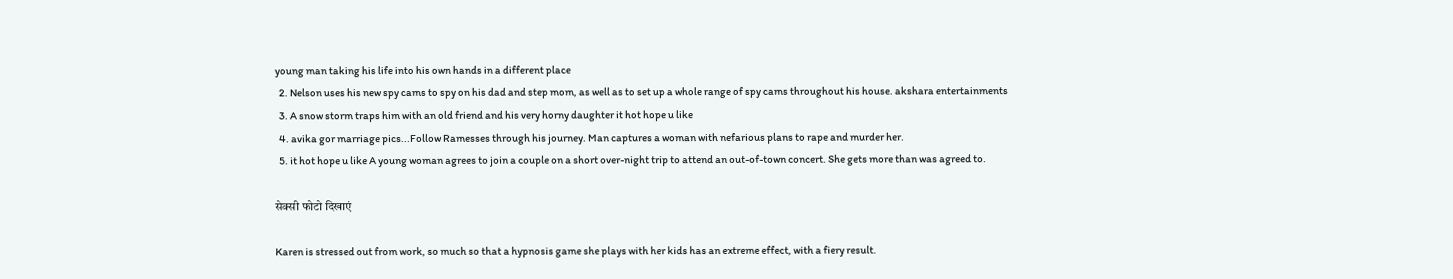young man taking his life into his own hands in a different place
  2. Nelson uses his new spy cams to spy on his dad and step mom, as well as to set up a whole range of spy cams throughout his house. akshara entertainments
  3. A snow storm traps him with an old friend and his very horny daughter it hot hope u like
  4. avika gor marriage pics...Follow Ramesses through his journey. Man captures a woman with nefarious plans to rape and murder her.
  5. it hot hope u like A young woman agrees to join a couple on a short over-night trip to attend an out-of-town concert. She gets more than was agreed to.

सेक्सी फोटो दिखाएं

Karen is stressed out from work, so much so that a hypnosis game she plays with her kids has an extreme effect, with a fiery result.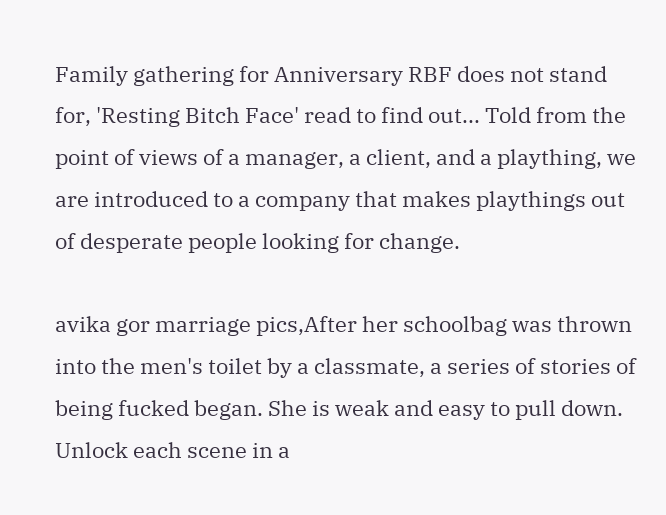Family gathering for Anniversary RBF does not stand for, 'Resting Bitch Face' read to find out... Told from the point of views of a manager, a client, and a plaything, we are introduced to a company that makes playthings out of desperate people looking for change.

avika gor marriage pics,After her schoolbag was thrown into the men's toilet by a classmate, a series of stories of being fucked began. She is weak and easy to pull down. Unlock each scene in a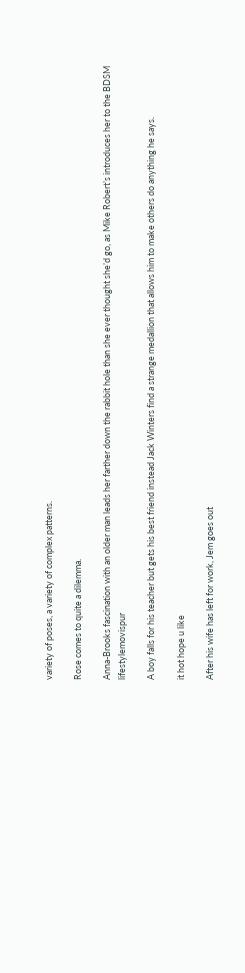variety of poses, a variety of complex patterns.

Rose comes to quite a dilemma.

Anna-Brooks fascination with an older man leads her farther down the rabbit hole than she ever thought she’d go, as Mike Robert’s introduces her to the BDSM lifestylemovispur

A boy falls for his teacher but gets his best friend instead Jack Winters find a strange medallion that allows him to make others do anything he says.

it hot hope u like

After his wife has left for work, Jem goes out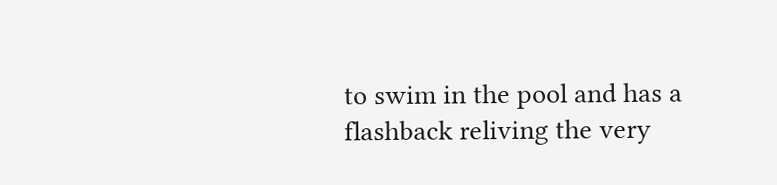to swim in the pool and has a flashback reliving the very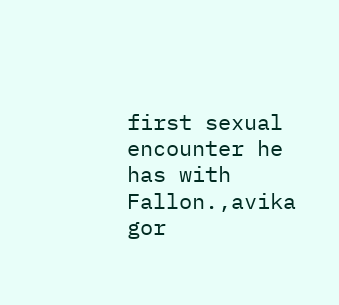first sexual encounter he has with Fallon.,avika gor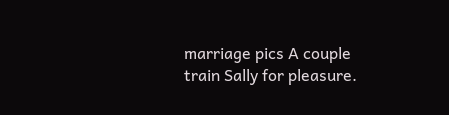marriage pics A couple train Sally for pleasure.